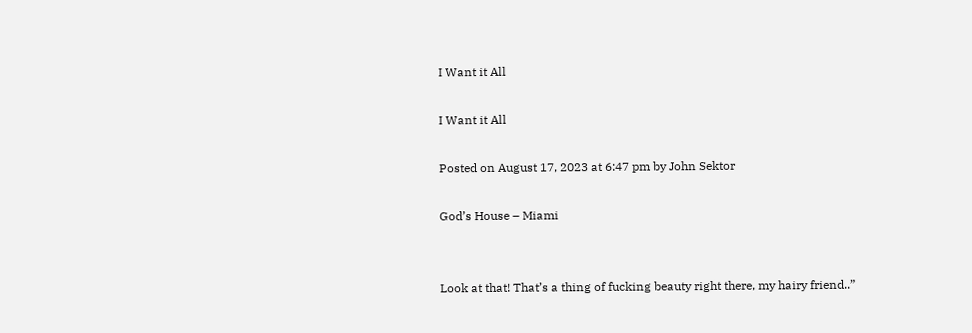I Want it All

I Want it All

Posted on August 17, 2023 at 6:47 pm by John Sektor

God’s House – Miami


Look at that! That’s a thing of fucking beauty right there, my hairy friend..”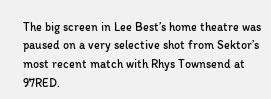The big screen in Lee Best’s home theatre was paused on a very selective shot from Sektor’s most recent match with Rhys Townsend at 97RED.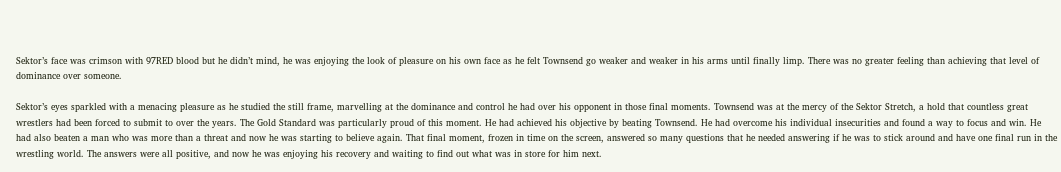Sektor’s face was crimson with 97RED blood but he didn’t mind, he was enjoying the look of pleasure on his own face as he felt Townsend go weaker and weaker in his arms until finally limp. There was no greater feeling than achieving that level of dominance over someone.

Sektor’s eyes sparkled with a menacing pleasure as he studied the still frame, marvelling at the dominance and control he had over his opponent in those final moments. Townsend was at the mercy of the Sektor Stretch, a hold that countless great wrestlers had been forced to submit to over the years. The Gold Standard was particularly proud of this moment. He had achieved his objective by beating Townsend. He had overcome his individual insecurities and found a way to focus and win. He had also beaten a man who was more than a threat and now he was starting to believe again. That final moment, frozen in time on the screen, answered so many questions that he needed answering if he was to stick around and have one final run in the wrestling world. The answers were all positive, and now he was enjoying his recovery and waiting to find out what was in store for him next.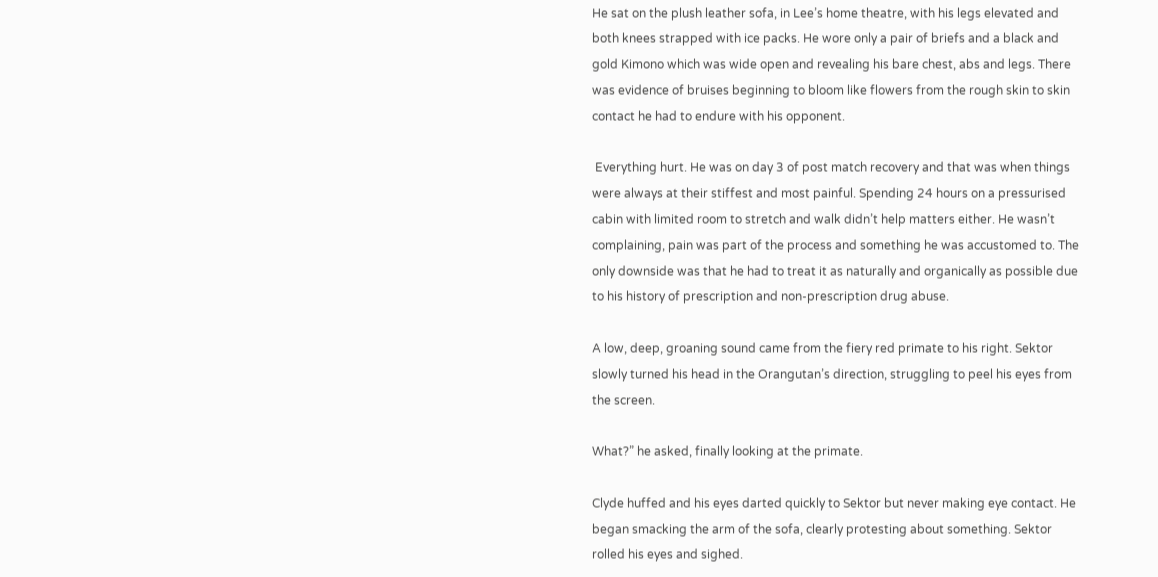He sat on the plush leather sofa, in Lee’s home theatre, with his legs elevated and both knees strapped with ice packs. He wore only a pair of briefs and a black and gold Kimono which was wide open and revealing his bare chest, abs and legs. There was evidence of bruises beginning to bloom like flowers from the rough skin to skin contact he had to endure with his opponent.

 Everything hurt. He was on day 3 of post match recovery and that was when things were always at their stiffest and most painful. Spending 24 hours on a pressurised cabin with limited room to stretch and walk didn’t help matters either. He wasn’t complaining, pain was part of the process and something he was accustomed to. The only downside was that he had to treat it as naturally and organically as possible due to his history of prescription and non-prescription drug abuse.

A low, deep, groaning sound came from the fiery red primate to his right. Sektor slowly turned his head in the Orangutan’s direction, struggling to peel his eyes from the screen.

What?” he asked, finally looking at the primate.

Clyde huffed and his eyes darted quickly to Sektor but never making eye contact. He began smacking the arm of the sofa, clearly protesting about something. Sektor rolled his eyes and sighed.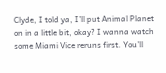Clyde, I told ya, I’ll put Animal Planet on in a little bit, okay? I wanna watch some Miami Vice reruns first. You’ll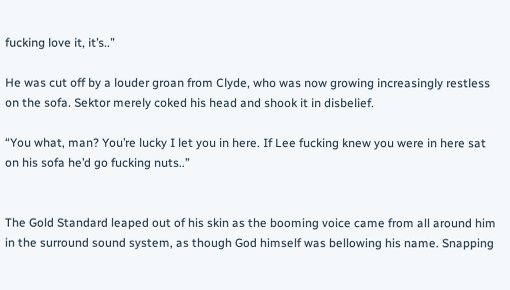fucking love it, it’s..”

He was cut off by a louder groan from Clyde, who was now growing increasingly restless on the sofa. Sektor merely coked his head and shook it in disbelief.

“You what, man? You’re lucky I let you in here. If Lee fucking knew you were in here sat on his sofa he’d go fucking nuts..”


The Gold Standard leaped out of his skin as the booming voice came from all around him in the surround sound system, as though God himself was bellowing his name. Snapping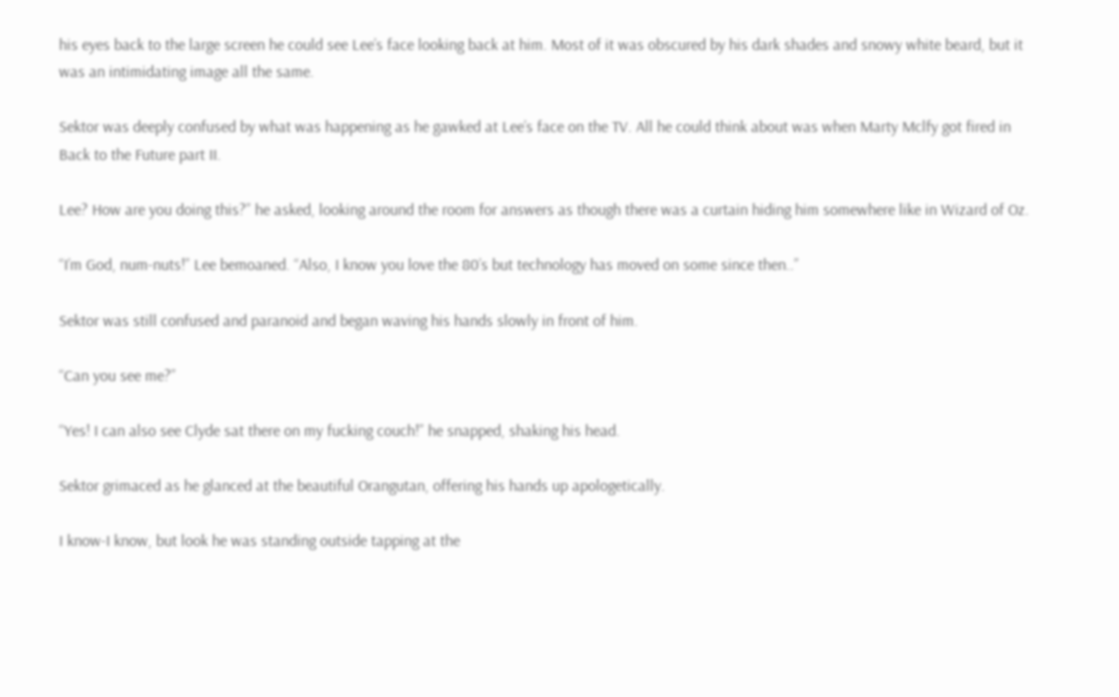his eyes back to the large screen he could see Lee’s face looking back at him. Most of it was obscured by his dark shades and snowy white beard, but it was an intimidating image all the same.

Sektor was deeply confused by what was happening as he gawked at Lee’s face on the TV. All he could think about was when Marty Mclfy got fired in Back to the Future part II.

Lee? How are you doing this?” he asked, looking around the room for answers as though there was a curtain hiding him somewhere like in Wizard of Oz.

“I’m God, num-nuts!” Lee bemoaned. “Also, I know you love the 80’s but technology has moved on some since then..”

Sektor was still confused and paranoid and began waving his hands slowly in front of him.

“Can you see me?”

“Yes! I can also see Clyde sat there on my fucking couch!” he snapped, shaking his head.

Sektor grimaced as he glanced at the beautiful Orangutan, offering his hands up apologetically.

I know-I know, but look he was standing outside tapping at the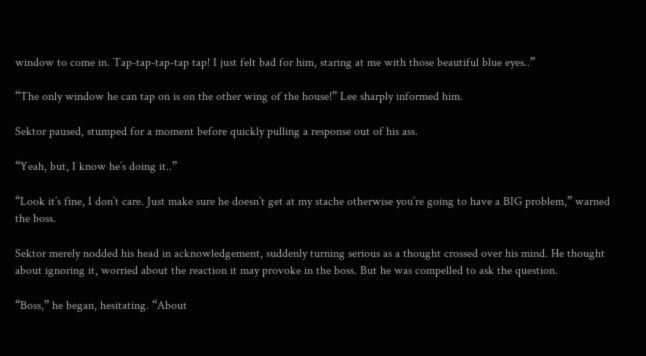window to come in. Tap-tap-tap-tap tap! I just felt bad for him, staring at me with those beautiful blue eyes..”

“The only window he can tap on is on the other wing of the house!” Lee sharply informed him.

Sektor paused, stumped for a moment before quickly pulling a response out of his ass.

“Yeah, but, I know he’s doing it..”

“Look it’s fine, I don’t care. Just make sure he doesn’t get at my stache otherwise you’re going to have a BIG problem,” warned the boss.

Sektor merely nodded his head in acknowledgement, suddenly turning serious as a thought crossed over his mind. He thought about ignoring it, worried about the reaction it may provoke in the boss. But he was compelled to ask the question.

“Boss,” he began, hesitating. “About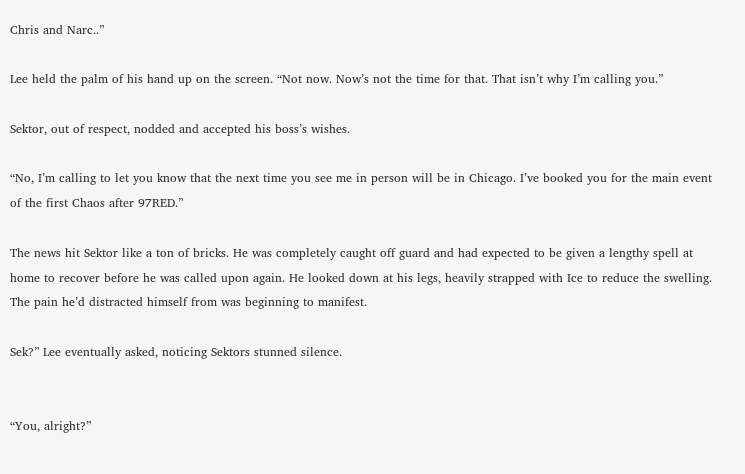Chris and Narc..”

Lee held the palm of his hand up on the screen. “Not now. Now’s not the time for that. That isn’t why I’m calling you.”

Sektor, out of respect, nodded and accepted his boss’s wishes.

“No, I’m calling to let you know that the next time you see me in person will be in Chicago. I’ve booked you for the main event of the first Chaos after 97RED.”

The news hit Sektor like a ton of bricks. He was completely caught off guard and had expected to be given a lengthy spell at home to recover before he was called upon again. He looked down at his legs, heavily strapped with Ice to reduce the swelling. The pain he’d distracted himself from was beginning to manifest.

Sek?” Lee eventually asked, noticing Sektors stunned silence.


“You, alright?”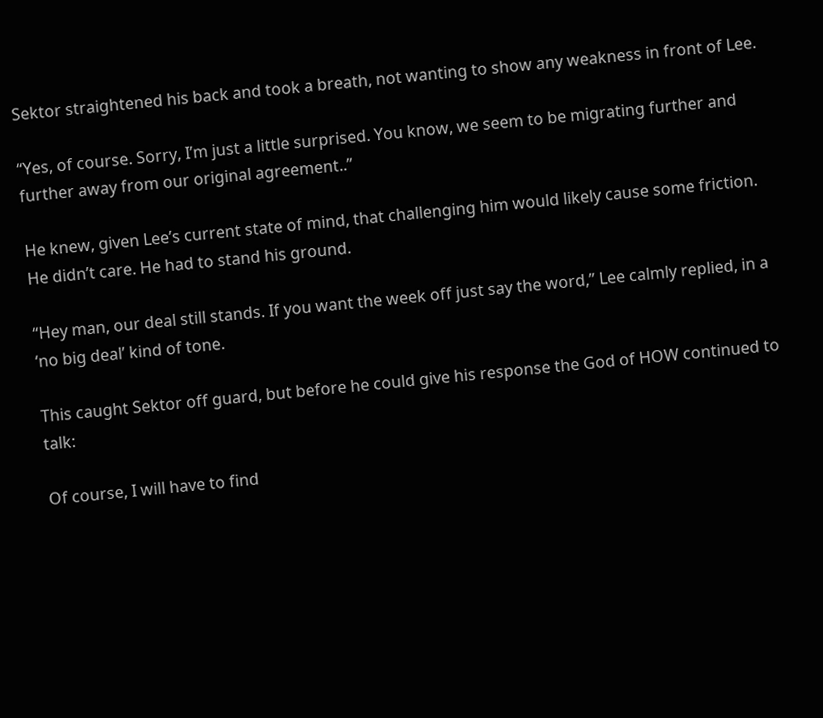Sektor straightened his back and took a breath, not wanting to show any weakness in front of Lee.

“Yes, of course. Sorry, I’m just a little surprised. You know, we seem to be migrating further and further away from our original agreement..”

He knew, given Lee’s current state of mind, that challenging him would likely cause some friction. He didn’t care. He had to stand his ground.

“Hey man, our deal still stands. If you want the week off just say the word,” Lee calmly replied, in a ‘no big deal’ kind of tone.

This caught Sektor off guard, but before he could give his response the God of HOW continued to talk:

Of course, I will have to find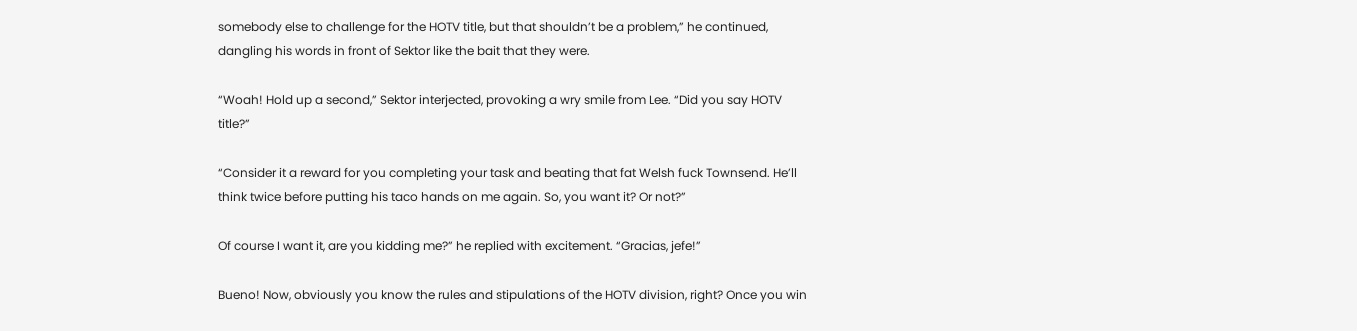somebody else to challenge for the HOTV title, but that shouldn’t be a problem,” he continued, dangling his words in front of Sektor like the bait that they were.

“Woah! Hold up a second,” Sektor interjected, provoking a wry smile from Lee. “Did you say HOTV title?”

“Consider it a reward for you completing your task and beating that fat Welsh fuck Townsend. He’ll think twice before putting his taco hands on me again. So, you want it? Or not?”

Of course I want it, are you kidding me?” he replied with excitement. “Gracias, jefe!”

Bueno! Now, obviously you know the rules and stipulations of the HOTV division, right? Once you win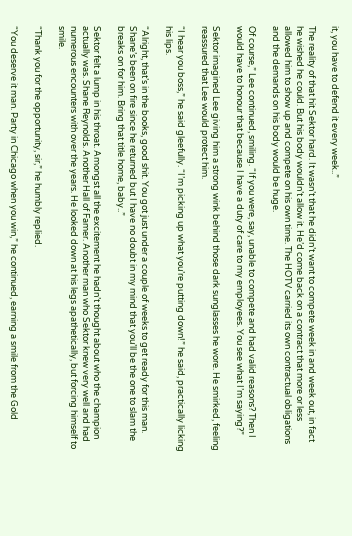it, you have to defend it every week..”

The reality of that hit Sektor hard. It wasn’t that he didn’t want to compete week in and week out, in fact he wished he could. But his body wouldn’t allow it. He’d come back on a contract that more or less allowed him to show up and compete on his own time. The HOTV carried its own contractual obligations and the demands on his body would be huge.

Of course,” Lee continued, smiling. “If you were, say, unable to compete and had valid reasons? Then I would have to honour that because I have a duty of care to my employees. You see what I’m saying?”

Sektor imagined Lee giving him a strong wink behind those dark sunglasses he wore. He smirked, feeling reassured that Lee would protect him.

“I hear you boss,” he said gleefully. “I’m picking up what you’re putting down!” he said, practically licking his lips.

“Alright, that’s in the books, good shit. You got just under a couple of weeks to get ready for this man. Shane’s been on fire since he returned but I have no doubt in my mind that you’ll be the one to slam the breaks on for him. Bring that title home, baby..”

Sektor felt a lump in his throat. Amongst all the excitement he hadn’t thought about who the champion actually was. Shane Reynolds. Another Hall of Famer. Another man who Sektor knew very well and had numerous encounters with over the years. He looked down at his legs apathetically, but forcing himself to smile.

“Thank you for the opportunity, sir,” he humbly replied.

“You deserve it man. Party in Chicago when you win,” he continued, earning a smile from the Gold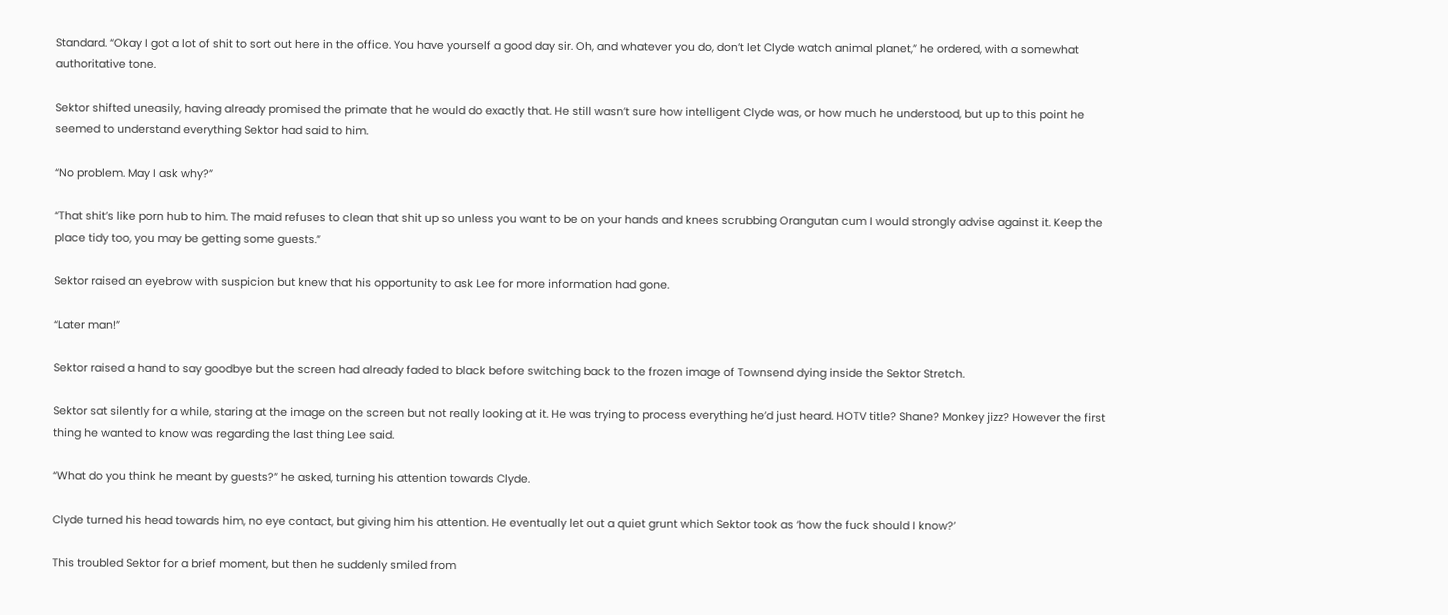Standard. “Okay I got a lot of shit to sort out here in the office. You have yourself a good day sir. Oh, and whatever you do, don’t let Clyde watch animal planet,” he ordered, with a somewhat authoritative tone.

Sektor shifted uneasily, having already promised the primate that he would do exactly that. He still wasn’t sure how intelligent Clyde was, or how much he understood, but up to this point he seemed to understand everything Sektor had said to him.

“No problem. May I ask why?”

“That shit’s like porn hub to him. The maid refuses to clean that shit up so unless you want to be on your hands and knees scrubbing Orangutan cum I would strongly advise against it. Keep the place tidy too, you may be getting some guests.”

Sektor raised an eyebrow with suspicion but knew that his opportunity to ask Lee for more information had gone.

“Later man!”

Sektor raised a hand to say goodbye but the screen had already faded to black before switching back to the frozen image of Townsend dying inside the Sektor Stretch.

Sektor sat silently for a while, staring at the image on the screen but not really looking at it. He was trying to process everything he’d just heard. HOTV title? Shane? Monkey jizz? However the first thing he wanted to know was regarding the last thing Lee said.

“What do you think he meant by guests?” he asked, turning his attention towards Clyde.

Clyde turned his head towards him, no eye contact, but giving him his attention. He eventually let out a quiet grunt which Sektor took as ‘how the fuck should I know?’

This troubled Sektor for a brief moment, but then he suddenly smiled from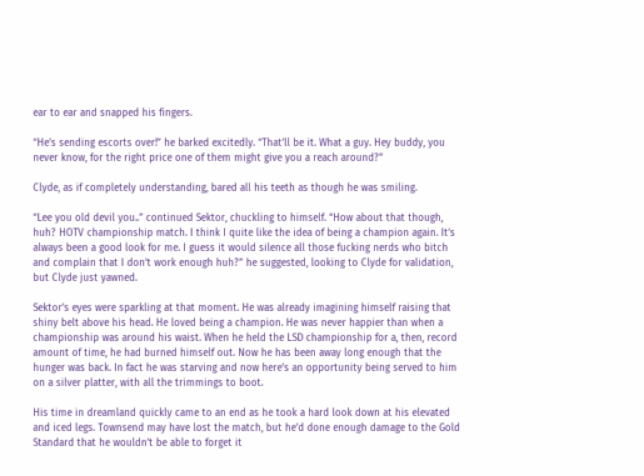ear to ear and snapped his fingers.

“He’s sending escorts over!” he barked excitedly. “That’ll be it. What a guy. Hey buddy, you never know, for the right price one of them might give you a reach around?”

Clyde, as if completely understanding, bared all his teeth as though he was smiling.

“Lee you old devil you..” continued Sektor, chuckling to himself. “How about that though, huh? HOTV championship match. I think I quite like the idea of being a champion again. It’s always been a good look for me. I guess it would silence all those fucking nerds who bitch and complain that I don’t work enough huh?” he suggested, looking to Clyde for validation, but Clyde just yawned.

Sektor’s eyes were sparkling at that moment. He was already imagining himself raising that shiny belt above his head. He loved being a champion. He was never happier than when a championship was around his waist. When he held the LSD championship for a, then, record amount of time, he had burned himself out. Now he has been away long enough that the hunger was back. In fact he was starving and now here’s an opportunity being served to him on a silver platter, with all the trimmings to boot.

His time in dreamland quickly came to an end as he took a hard look down at his elevated and iced legs. Townsend may have lost the match, but he’d done enough damage to the Gold Standard that he wouldn’t be able to forget it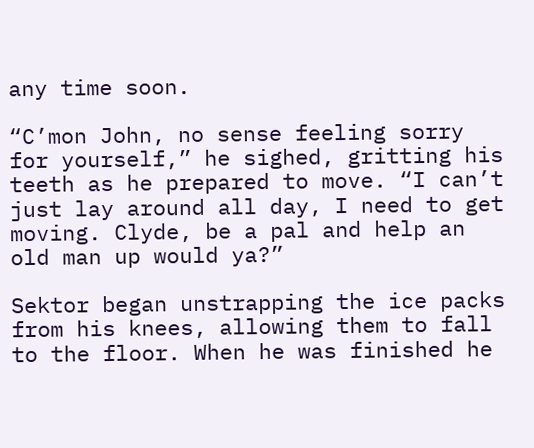any time soon.

“C’mon John, no sense feeling sorry for yourself,” he sighed, gritting his teeth as he prepared to move. “I can’t just lay around all day, I need to get moving. Clyde, be a pal and help an old man up would ya?”

Sektor began unstrapping the ice packs from his knees, allowing them to fall to the floor. When he was finished he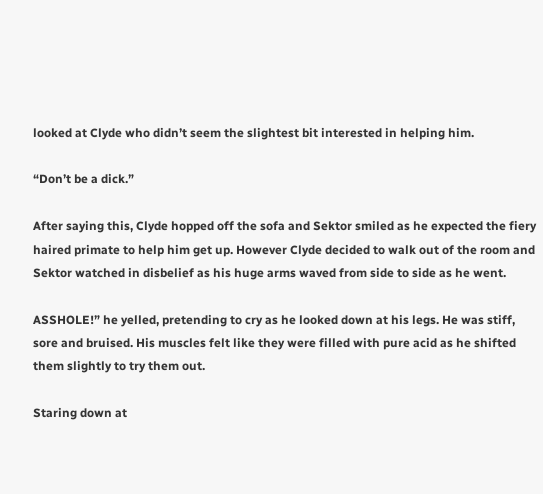looked at Clyde who didn’t seem the slightest bit interested in helping him.

“Don’t be a dick.”

After saying this, Clyde hopped off the sofa and Sektor smiled as he expected the fiery haired primate to help him get up. However Clyde decided to walk out of the room and Sektor watched in disbelief as his huge arms waved from side to side as he went.

ASSHOLE!” he yelled, pretending to cry as he looked down at his legs. He was stiff, sore and bruised. His muscles felt like they were filled with pure acid as he shifted them slightly to try them out.

Staring down at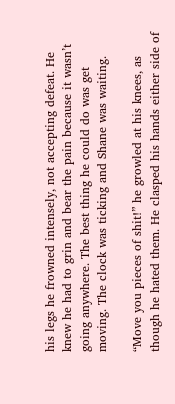his legs he frowned intensely, not accepting defeat. He knew he had to grin and bear the pain because it wasn’t going anywhere. The best thing he could do was get moving. The clock was ticking and Shane was waiting.

“Move you pieces of shit!” he growled at his knees, as though he hated them. He clasped his hands either side of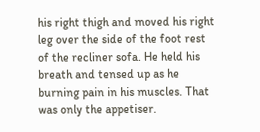his right thigh and moved his right leg over the side of the foot rest of the recliner sofa. He held his breath and tensed up as he burning pain in his muscles. That was only the appetiser.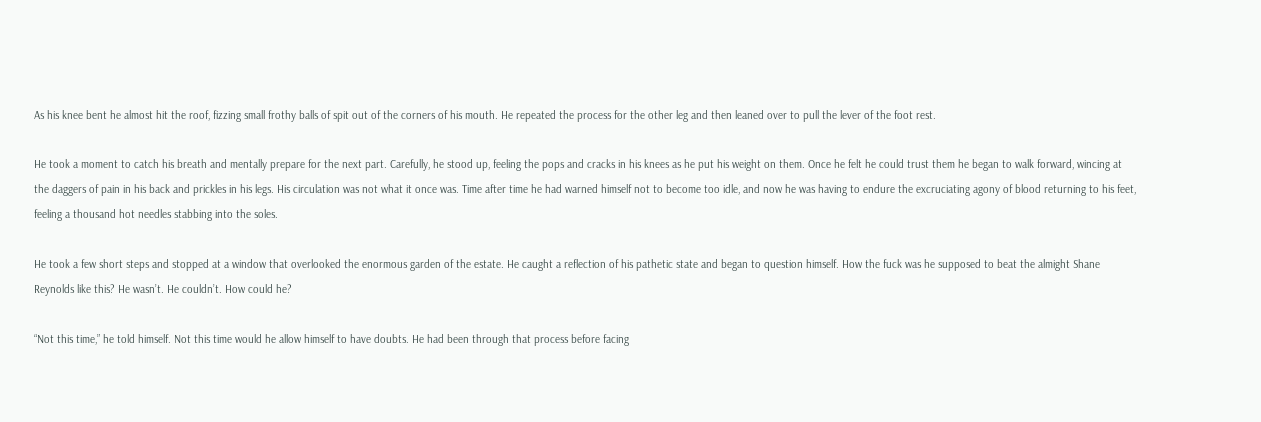As his knee bent he almost hit the roof, fizzing small frothy balls of spit out of the corners of his mouth. He repeated the process for the other leg and then leaned over to pull the lever of the foot rest.

He took a moment to catch his breath and mentally prepare for the next part. Carefully, he stood up, feeling the pops and cracks in his knees as he put his weight on them. Once he felt he could trust them he began to walk forward, wincing at the daggers of pain in his back and prickles in his legs. His circulation was not what it once was. Time after time he had warned himself not to become too idle, and now he was having to endure the excruciating agony of blood returning to his feet, feeling a thousand hot needles stabbing into the soles.

He took a few short steps and stopped at a window that overlooked the enormous garden of the estate. He caught a reflection of his pathetic state and began to question himself. How the fuck was he supposed to beat the almight Shane Reynolds like this? He wasn’t. He couldn’t. How could he?

“Not this time,” he told himself. Not this time would he allow himself to have doubts. He had been through that process before facing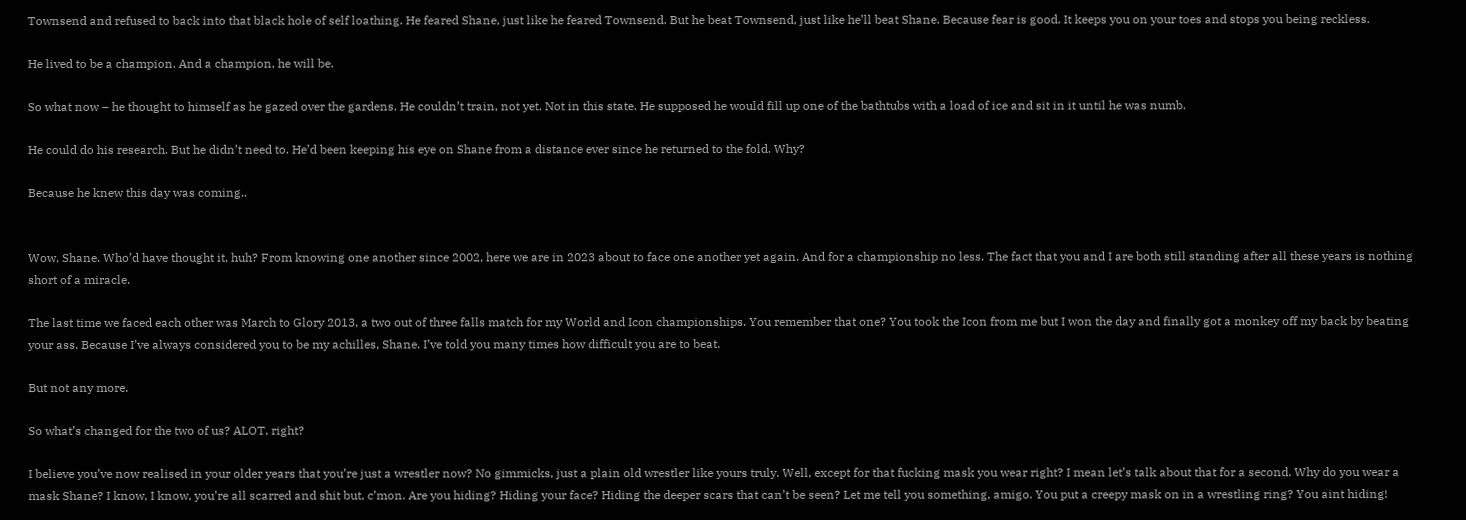Townsend and refused to back into that black hole of self loathing. He feared Shane, just like he feared Townsend. But he beat Townsend, just like he’ll beat Shane. Because fear is good. It keeps you on your toes and stops you being reckless.

He lived to be a champion. And a champion, he will be.

So what now – he thought to himself as he gazed over the gardens. He couldn’t train, not yet. Not in this state. He supposed he would fill up one of the bathtubs with a load of ice and sit in it until he was numb.

He could do his research. But he didn’t need to. He’d been keeping his eye on Shane from a distance ever since he returned to the fold. Why?

Because he knew this day was coming..


Wow, Shane. Who’d have thought it, huh? From knowing one another since 2002, here we are in 2023 about to face one another yet again. And for a championship no less. The fact that you and I are both still standing after all these years is nothing short of a miracle.

The last time we faced each other was March to Glory 2013, a two out of three falls match for my World and Icon championships. You remember that one? You took the Icon from me but I won the day and finally got a monkey off my back by beating your ass. Because I’ve always considered you to be my achilles, Shane. I’ve told you many times how difficult you are to beat.

But not any more.

So what’s changed for the two of us? ALOT, right?

I believe you’ve now realised in your older years that you’re just a wrestler now? No gimmicks, just a plain old wrestler like yours truly. Well, except for that fucking mask you wear right? I mean let’s talk about that for a second. Why do you wear a mask Shane? I know, I know, you’re all scarred and shit but, c’mon. Are you hiding? Hiding your face? Hiding the deeper scars that can’t be seen? Let me tell you something, amigo. You put a creepy mask on in a wrestling ring? You aint hiding!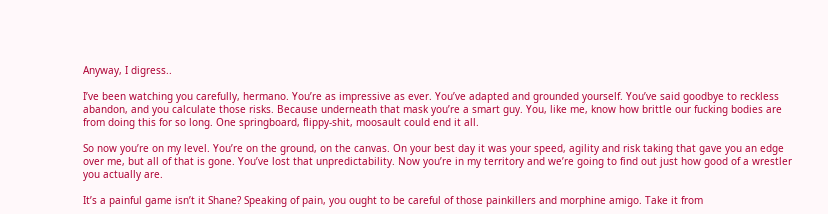Anyway, I digress..

I’ve been watching you carefully, hermano. You’re as impressive as ever. You’ve adapted and grounded yourself. You’ve said goodbye to reckless abandon, and you calculate those risks. Because underneath that mask you’re a smart guy. You, like me, know how brittle our fucking bodies are from doing this for so long. One springboard, flippy-shit, moosault could end it all.

So now you’re on my level. You’re on the ground, on the canvas. On your best day it was your speed, agility and risk taking that gave you an edge over me, but all of that is gone. You’ve lost that unpredictability. Now you’re in my territory and we’re going to find out just how good of a wrestler you actually are.

It’s a painful game isn’t it Shane? Speaking of pain, you ought to be careful of those painkillers and morphine amigo. Take it from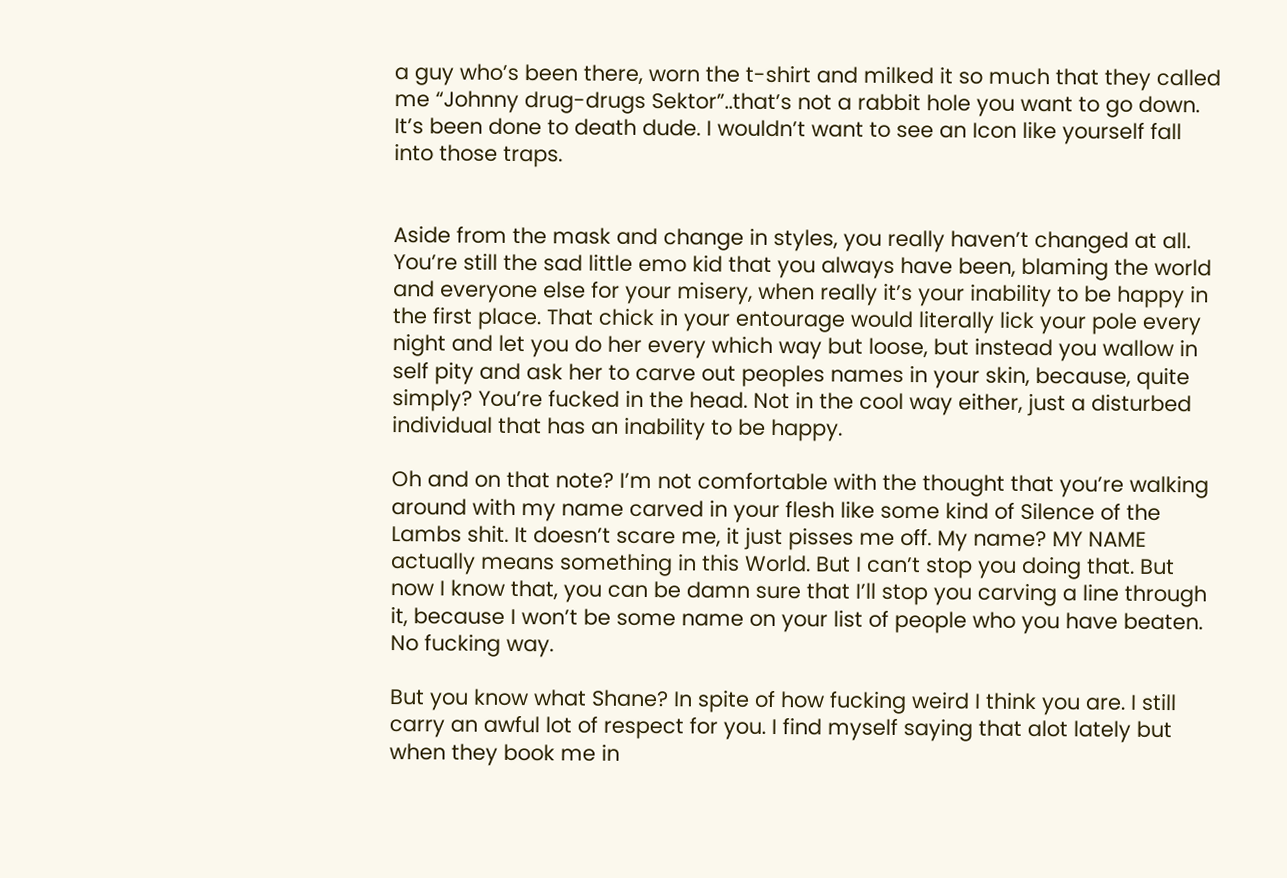a guy who’s been there, worn the t-shirt and milked it so much that they called me “Johnny drug-drugs Sektor”..that’s not a rabbit hole you want to go down. It’s been done to death dude. I wouldn’t want to see an Icon like yourself fall into those traps.


Aside from the mask and change in styles, you really haven’t changed at all. You’re still the sad little emo kid that you always have been, blaming the world and everyone else for your misery, when really it’s your inability to be happy in the first place. That chick in your entourage would literally lick your pole every night and let you do her every which way but loose, but instead you wallow in self pity and ask her to carve out peoples names in your skin, because, quite simply? You’re fucked in the head. Not in the cool way either, just a disturbed individual that has an inability to be happy.

Oh and on that note? I’m not comfortable with the thought that you’re walking around with my name carved in your flesh like some kind of Silence of the Lambs shit. It doesn’t scare me, it just pisses me off. My name? MY NAME actually means something in this World. But I can’t stop you doing that. But now I know that, you can be damn sure that I’ll stop you carving a line through it, because I won’t be some name on your list of people who you have beaten. No fucking way.

But you know what Shane? In spite of how fucking weird I think you are. I still carry an awful lot of respect for you. I find myself saying that alot lately but when they book me in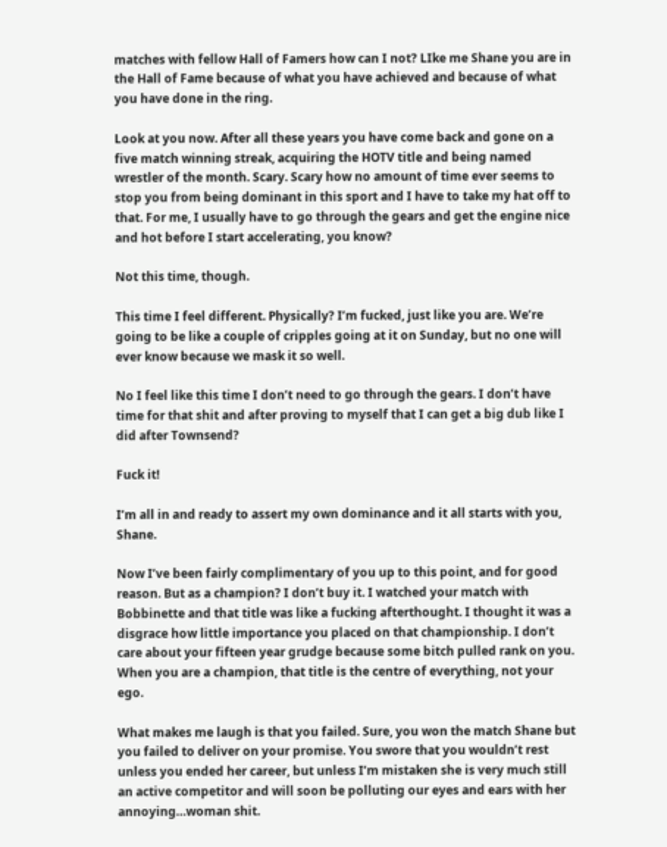matches with fellow Hall of Famers how can I not? LIke me Shane you are in the Hall of Fame because of what you have achieved and because of what you have done in the ring.

Look at you now. After all these years you have come back and gone on a five match winning streak, acquiring the HOTV title and being named wrestler of the month. Scary. Scary how no amount of time ever seems to stop you from being dominant in this sport and I have to take my hat off to that. For me, I usually have to go through the gears and get the engine nice and hot before I start accelerating, you know?

Not this time, though.

This time I feel different. Physically? I’m fucked, just like you are. We’re going to be like a couple of cripples going at it on Sunday, but no one will ever know because we mask it so well.

No I feel like this time I don’t need to go through the gears. I don’t have time for that shit and after proving to myself that I can get a big dub like I did after Townsend?

Fuck it!

I’m all in and ready to assert my own dominance and it all starts with you, Shane.

Now I’ve been fairly complimentary of you up to this point, and for good reason. But as a champion? I don’t buy it. I watched your match with Bobbinette and that title was like a fucking afterthought. I thought it was a disgrace how little importance you placed on that championship. I don’t care about your fifteen year grudge because some bitch pulled rank on you. When you are a champion, that title is the centre of everything, not your ego.

What makes me laugh is that you failed. Sure, you won the match Shane but you failed to deliver on your promise. You swore that you wouldn’t rest unless you ended her career, but unless I’m mistaken she is very much still an active competitor and will soon be polluting our eyes and ears with her annoying…woman shit.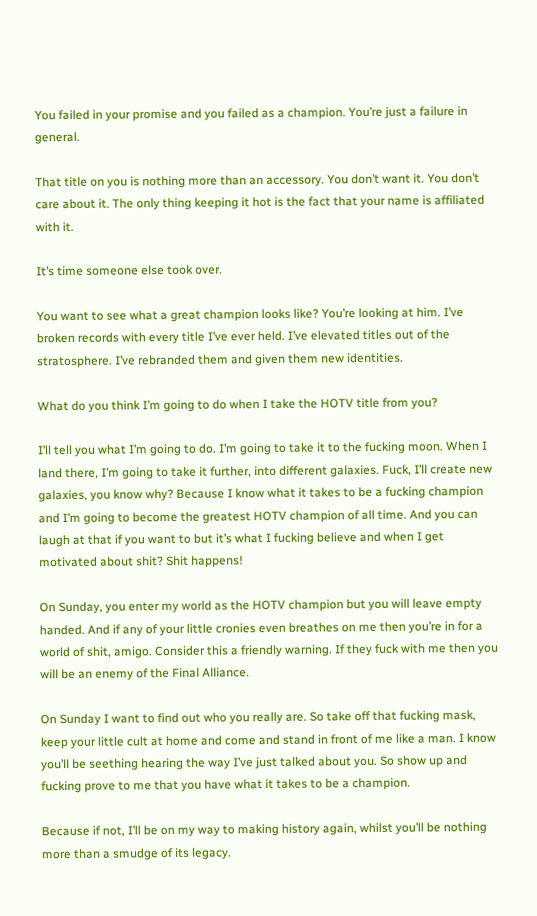You failed in your promise and you failed as a champion. You’re just a failure in general.

That title on you is nothing more than an accessory. You don’t want it. You don’t care about it. The only thing keeping it hot is the fact that your name is affiliated with it.

It’s time someone else took over.

You want to see what a great champion looks like? You’re looking at him. I’ve broken records with every title I’ve ever held. I’ve elevated titles out of the stratosphere. I’ve rebranded them and given them new identities.

What do you think I’m going to do when I take the HOTV title from you?

I’ll tell you what I’m going to do. I’m going to take it to the fucking moon. When I land there, I’m going to take it further, into different galaxies. Fuck, I’ll create new galaxies, you know why? Because I know what it takes to be a fucking champion and I’m going to become the greatest HOTV champion of all time. And you can laugh at that if you want to but it’s what I fucking believe and when I get motivated about shit? Shit happens!

On Sunday, you enter my world as the HOTV champion but you will leave empty handed. And if any of your little cronies even breathes on me then you’re in for a world of shit, amigo. Consider this a friendly warning. If they fuck with me then you will be an enemy of the Final Alliance.

On Sunday I want to find out who you really are. So take off that fucking mask, keep your little cult at home and come and stand in front of me like a man. I know you’ll be seething hearing the way I’ve just talked about you. So show up and fucking prove to me that you have what it takes to be a champion.

Because if not, I’ll be on my way to making history again, whilst you’ll be nothing more than a smudge of its legacy.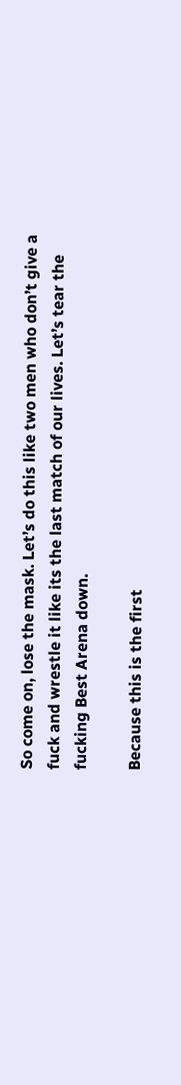So come on, lose the mask. Let’s do this like two men who don’t give a fuck and wrestle it like its the last match of our lives. Let’s tear the fucking Best Arena down.

Because this is the first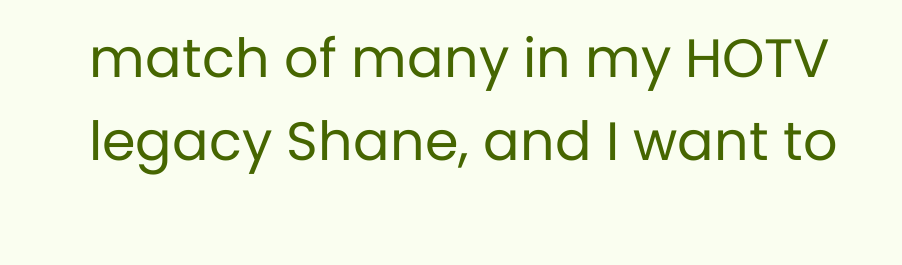match of many in my HOTV legacy Shane, and I want to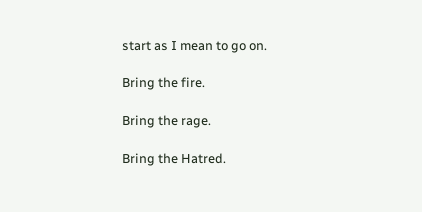start as I mean to go on.

Bring the fire.

Bring the rage.

Bring the Hatred.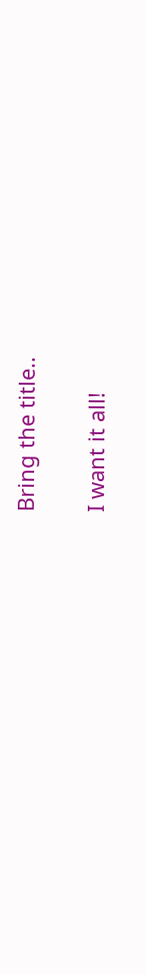Bring the title..

I want it all!